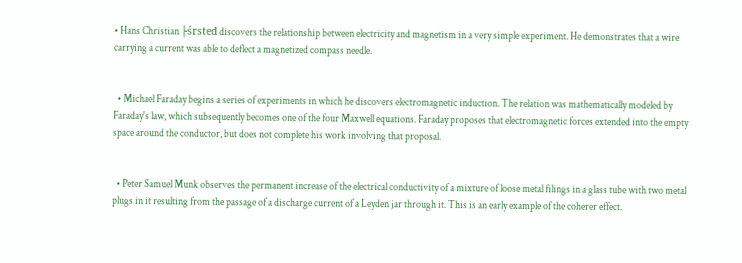• Hans Christian ├śrsted discovers the relationship between electricity and magnetism in a very simple experiment. He demonstrates that a wire carrying a current was able to deflect a magnetized compass needle.


  • Michael Faraday begins a series of experiments in which he discovers electromagnetic induction. The relation was mathematically modeled by Faraday's law, which subsequently becomes one of the four Maxwell equations. Faraday proposes that electromagnetic forces extended into the empty space around the conductor, but does not complete his work involving that proposal.


  • Peter Samuel Munk observes the permanent increase of the electrical conductivity of a mixture of loose metal filings in a glass tube with two metal plugs in it resulting from the passage of a discharge current of a Leyden jar through it. This is an early example of the coherer effect.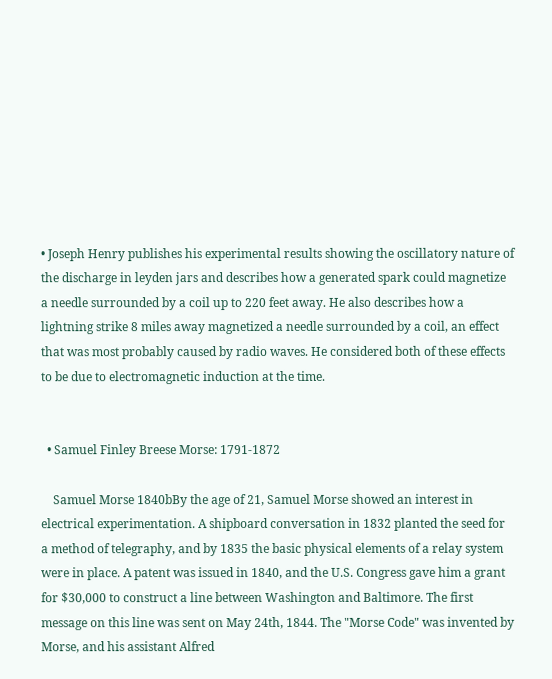• Joseph Henry publishes his experimental results showing the oscillatory nature of the discharge in leyden jars and describes how a generated spark could magnetize a needle surrounded by a coil up to 220 feet away. He also describes how a lightning strike 8 miles away magnetized a needle surrounded by a coil, an effect that was most probably caused by radio waves. He considered both of these effects to be due to electromagnetic induction at the time.


  • Samuel Finley Breese Morse: 1791-1872

    Samuel Morse 1840bBy the age of 21, Samuel Morse showed an interest in electrical experimentation. A shipboard conversation in 1832 planted the seed for a method of telegraphy, and by 1835 the basic physical elements of a relay system were in place. A patent was issued in 1840, and the U.S. Congress gave him a grant for $30,000 to construct a line between Washington and Baltimore. The first message on this line was sent on May 24th, 1844. The "Morse Code" was invented by Morse, and his assistant Alfred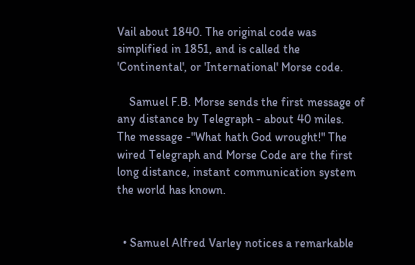Vail about 1840. The original code was simplified in 1851, and is called the 'Continental', or 'International' Morse code.

    Samuel F.B. Morse sends the first message of any distance by Telegraph - about 40 miles. The message -"What hath God wrought!" The wired Telegraph and Morse Code are the first long distance, instant communication system the world has known.


  • Samuel Alfred Varley notices a remarkable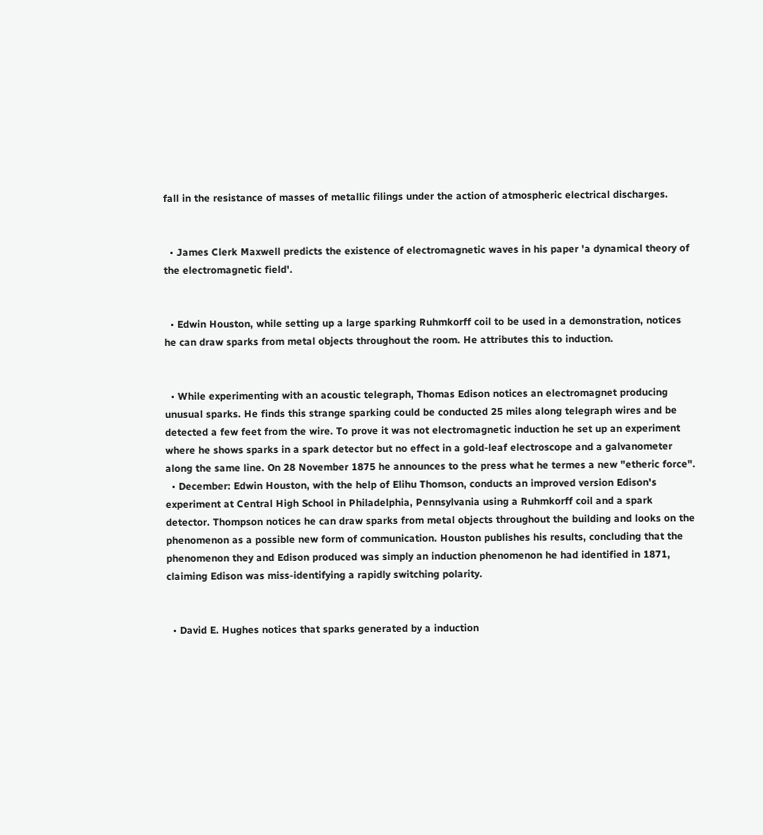fall in the resistance of masses of metallic filings under the action of atmospheric electrical discharges.


  • James Clerk Maxwell predicts the existence of electromagnetic waves in his paper 'a dynamical theory of the electromagnetic field'.


  • Edwin Houston, while setting up a large sparking Ruhmkorff coil to be used in a demonstration, notices he can draw sparks from metal objects throughout the room. He attributes this to induction.


  • While experimenting with an acoustic telegraph, Thomas Edison notices an electromagnet producing unusual sparks. He finds this strange sparking could be conducted 25 miles along telegraph wires and be detected a few feet from the wire. To prove it was not electromagnetic induction he set up an experiment where he shows sparks in a spark detector but no effect in a gold-leaf electroscope and a galvanometer along the same line. On 28 November 1875 he announces to the press what he termes a new "etheric force".
  • December: Edwin Houston, with the help of Elihu Thomson, conducts an improved version Edison's experiment at Central High School in Philadelphia, Pennsylvania using a Ruhmkorff coil and a spark detector. Thompson notices he can draw sparks from metal objects throughout the building and looks on the phenomenon as a possible new form of communication. Houston publishes his results, concluding that the phenomenon they and Edison produced was simply an induction phenomenon he had identified in 1871, claiming Edison was miss-identifying a rapidly switching polarity.


  • David E. Hughes notices that sparks generated by a induction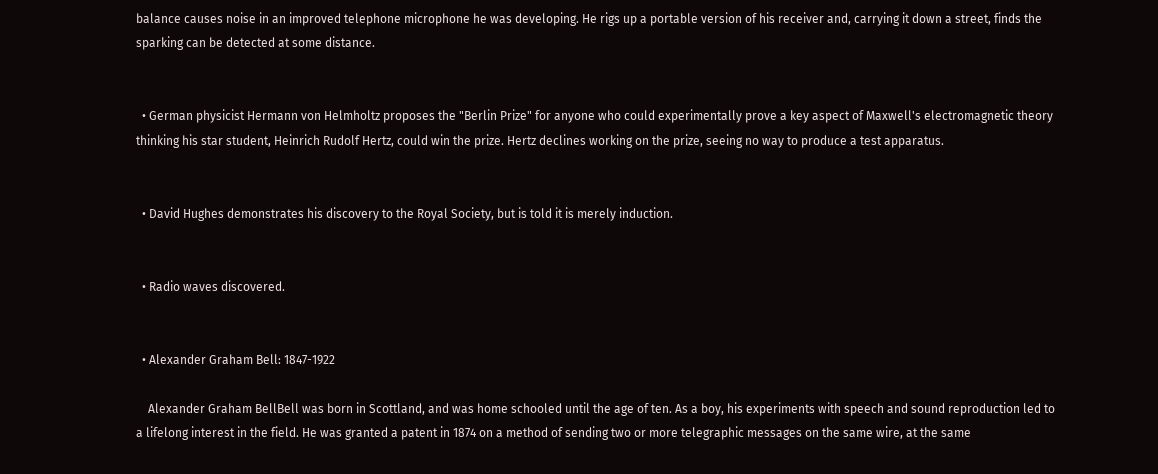balance causes noise in an improved telephone microphone he was developing. He rigs up a portable version of his receiver and, carrying it down a street, finds the sparking can be detected at some distance.


  • German physicist Hermann von Helmholtz proposes the "Berlin Prize" for anyone who could experimentally prove a key aspect of Maxwell's electromagnetic theory thinking his star student, Heinrich Rudolf Hertz, could win the prize. Hertz declines working on the prize, seeing no way to produce a test apparatus.


  • David Hughes demonstrates his discovery to the Royal Society, but is told it is merely induction.


  • Radio waves discovered.


  • Alexander Graham Bell: 1847-1922

    Alexander Graham BellBell was born in Scottland, and was home schooled until the age of ten. As a boy, his experiments with speech and sound reproduction led to a lifelong interest in the field. He was granted a patent in 1874 on a method of sending two or more telegraphic messages on the same wire, at the same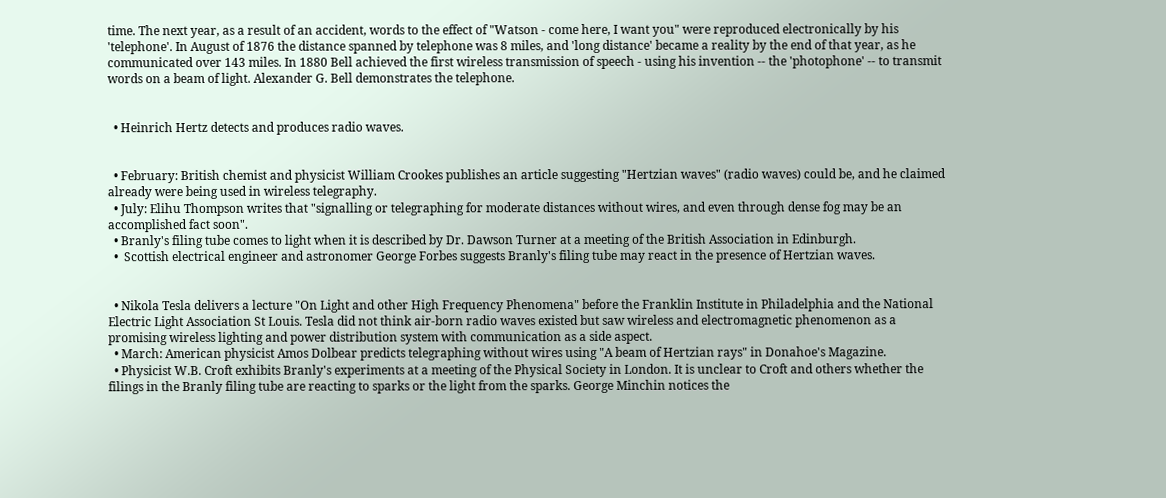time. The next year, as a result of an accident, words to the effect of "Watson - come here, I want you" were reproduced electronically by his 'telephone'. In August of 1876 the distance spanned by telephone was 8 miles, and 'long distance' became a reality by the end of that year, as he communicated over 143 miles. In 1880 Bell achieved the first wireless transmission of speech - using his invention -- the 'photophone' -- to transmit words on a beam of light. Alexander G. Bell demonstrates the telephone.


  • Heinrich Hertz detects and produces radio waves.


  • February: British chemist and physicist William Crookes publishes an article suggesting "Hertzian waves" (radio waves) could be, and he claimed already were being used in wireless telegraphy.
  • July: Elihu Thompson writes that "signalling or telegraphing for moderate distances without wires, and even through dense fog may be an accomplished fact soon".
  • Branly's filing tube comes to light when it is described by Dr. Dawson Turner at a meeting of the British Association in Edinburgh.
  •  Scottish electrical engineer and astronomer George Forbes suggests Branly's filing tube may react in the presence of Hertzian waves.


  • Nikola Tesla delivers a lecture "On Light and other High Frequency Phenomena" before the Franklin Institute in Philadelphia and the National Electric Light Association St Louis. Tesla did not think air-born radio waves existed but saw wireless and electromagnetic phenomenon as a promising wireless lighting and power distribution system with communication as a side aspect.
  • March: American physicist Amos Dolbear predicts telegraphing without wires using "A beam of Hertzian rays" in Donahoe's Magazine.
  • Physicist W.B. Croft exhibits Branly's experiments at a meeting of the Physical Society in London. It is unclear to Croft and others whether the filings in the Branly filing tube are reacting to sparks or the light from the sparks. George Minchin notices the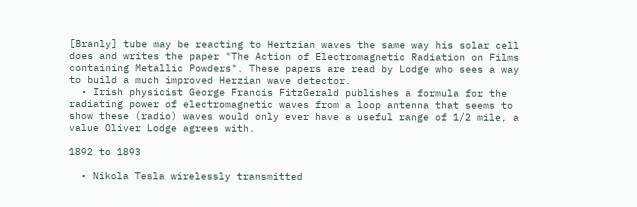[Branly] tube may be reacting to Hertzian waves the same way his solar cell does and writes the paper "The Action of Electromagnetic Radiation on Films containing Metallic Powders". These papers are read by Lodge who sees a way to build a much improved Herzian wave detector.
  • Irish physicist George Francis FitzGerald publishes a formula for the radiating power of electromagnetic waves from a loop antenna that seems to show these (radio) waves would only ever have a useful range of 1/2 mile, a value Oliver Lodge agrees with.

1892 to 1893

  • Nikola Tesla wirelessly transmitted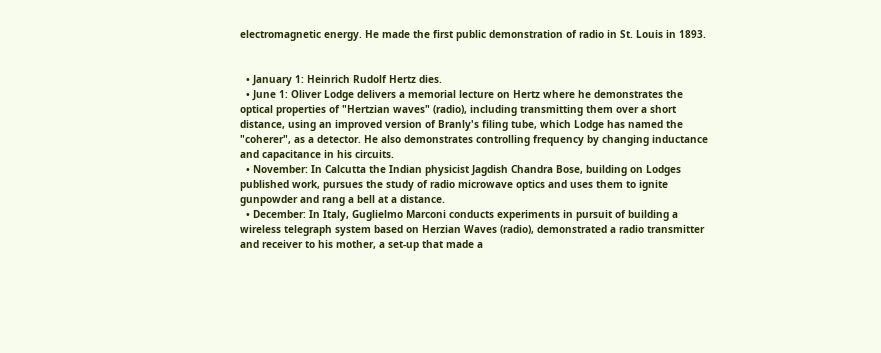electromagnetic energy. He made the first public demonstration of radio in St. Louis in 1893.


  • January 1: Heinrich Rudolf Hertz dies.
  • June 1: Oliver Lodge delivers a memorial lecture on Hertz where he demonstrates the optical properties of "Hertzian waves" (radio), including transmitting them over a short distance, using an improved version of Branly's filing tube, which Lodge has named the "coherer", as a detector. He also demonstrates controlling frequency by changing inductance and capacitance in his circuits.
  • November: In Calcutta the Indian physicist Jagdish Chandra Bose, building on Lodges published work, pursues the study of radio microwave optics and uses them to ignite gunpowder and rang a bell at a distance.
  • December: In Italy, Guglielmo Marconi conducts experiments in pursuit of building a wireless telegraph system based on Herzian Waves (radio), demonstrated a radio transmitter and receiver to his mother, a set-up that made a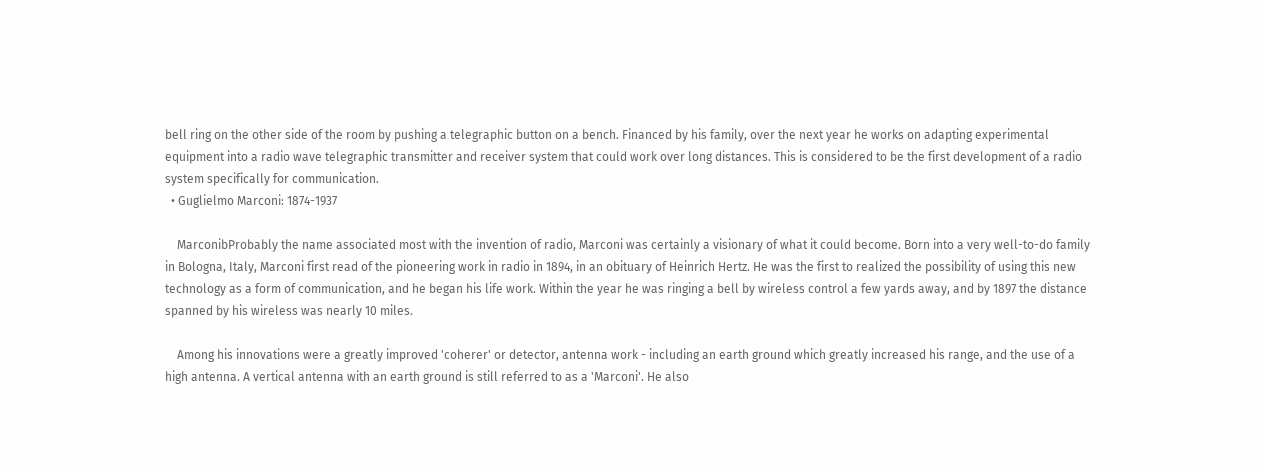bell ring on the other side of the room by pushing a telegraphic button on a bench. Financed by his family, over the next year he works on adapting experimental equipment into a radio wave telegraphic transmitter and receiver system that could work over long distances. This is considered to be the first development of a radio system specifically for communication.
  • Guglielmo Marconi: 1874-1937

    MarconibProbably the name associated most with the invention of radio, Marconi was certainly a visionary of what it could become. Born into a very well-to-do family in Bologna, Italy, Marconi first read of the pioneering work in radio in 1894, in an obituary of Heinrich Hertz. He was the first to realized the possibility of using this new technology as a form of communication, and he began his life work. Within the year he was ringing a bell by wireless control a few yards away, and by 1897 the distance spanned by his wireless was nearly 10 miles.

    Among his innovations were a greatly improved 'coherer' or detector, antenna work - including an earth ground which greatly increased his range, and the use of a high antenna. A vertical antenna with an earth ground is still referred to as a 'Marconi'. He also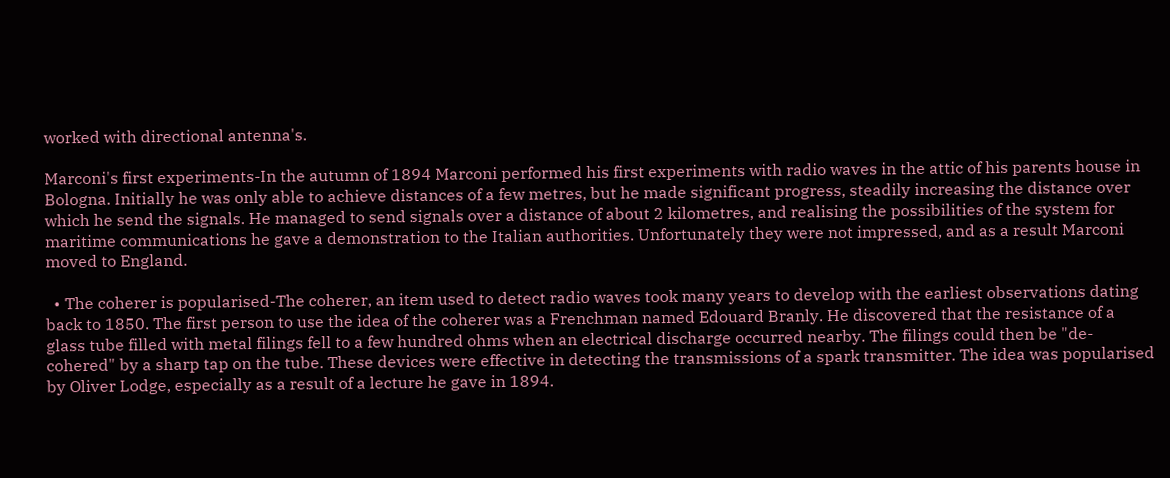worked with directional antenna's.

Marconi's first experiments-In the autumn of 1894 Marconi performed his first experiments with radio waves in the attic of his parents house in Bologna. Initially he was only able to achieve distances of a few metres, but he made significant progress, steadily increasing the distance over which he send the signals. He managed to send signals over a distance of about 2 kilometres, and realising the possibilities of the system for maritime communications he gave a demonstration to the Italian authorities. Unfortunately they were not impressed, and as a result Marconi moved to England.

  • The coherer is popularised-The coherer, an item used to detect radio waves took many years to develop with the earliest observations dating back to 1850. The first person to use the idea of the coherer was a Frenchman named Edouard Branly. He discovered that the resistance of a glass tube filled with metal filings fell to a few hundred ohms when an electrical discharge occurred nearby. The filings could then be "de-cohered" by a sharp tap on the tube. These devices were effective in detecting the transmissions of a spark transmitter. The idea was popularised by Oliver Lodge, especially as a result of a lecture he gave in 1894.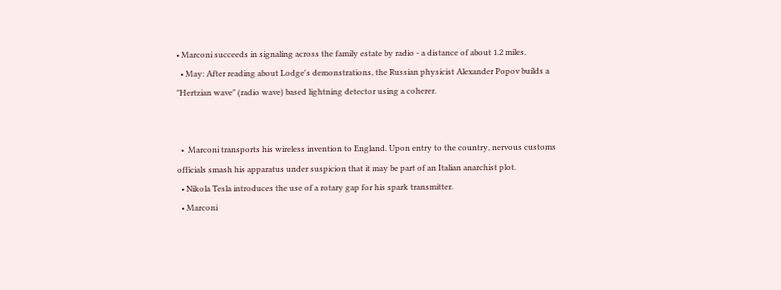• Marconi succeeds in signaling across the family estate by radio - a distance of about 1.2 miles.
  • May: After reading about Lodge's demonstrations, the Russian physicist Alexander Popov builds a "Hertzian wave" (radio wave) based lightning detector using a coherer.


  •  Marconi transports his wireless invention to England. Upon entry to the country, nervous customs officials smash his apparatus under suspicion that it may be part of an Italian anarchist plot.
  • Nikola Tesla introduces the use of a rotary gap for his spark transmitter.
  • Marconi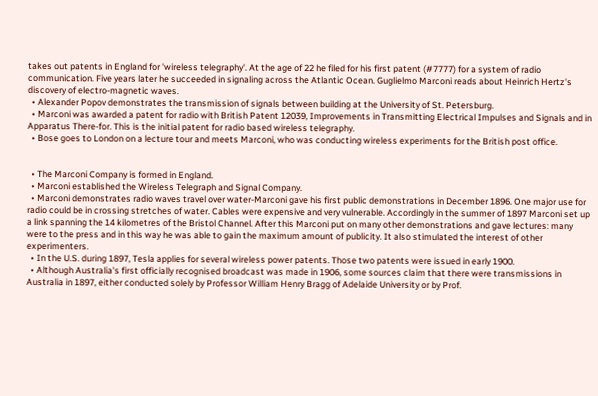takes out patents in England for 'wireless telegraphy'. At the age of 22 he filed for his first patent (#7777) for a system of radio communication. Five years later he succeeded in signaling across the Atlantic Ocean. Guglielmo Marconi reads about Heinrich Hertz's discovery of electro-magnetic waves.
  • Alexander Popov demonstrates the transmission of signals between building at the University of St. Petersburg.
  • Marconi was awarded a patent for radio with British Patent 12039, Improvements in Transmitting Electrical Impulses and Signals and in Apparatus There-for. This is the initial patent for radio based wireless telegraphy.
  • Bose goes to London on a lecture tour and meets Marconi, who was conducting wireless experiments for the British post office.


  • The Marconi Company is formed in England.
  • Marconi established the Wireless Telegraph and Signal Company.
  • Marconi demonstrates radio waves travel over water-Marconi gave his first public demonstrations in December 1896. One major use for radio could be in crossing stretches of water. Cables were expensive and very vulnerable. Accordingly in the summer of 1897 Marconi set up a link spanning the 14 kilometres of the Bristol Channel. After this Marconi put on many other demonstrations and gave lectures: many were to the press and in this way he was able to gain the maximum amount of publicity. It also stimulated the interest of other experimenters.
  • In the U.S. during 1897, Tesla applies for several wireless power patents. Those two patents were issued in early 1900.
  • Although Australia's first officially recognised broadcast was made in 1906, some sources claim that there were transmissions in Australia in 1897, either conducted solely by Professor William Henry Bragg of Adelaide University or by Prof.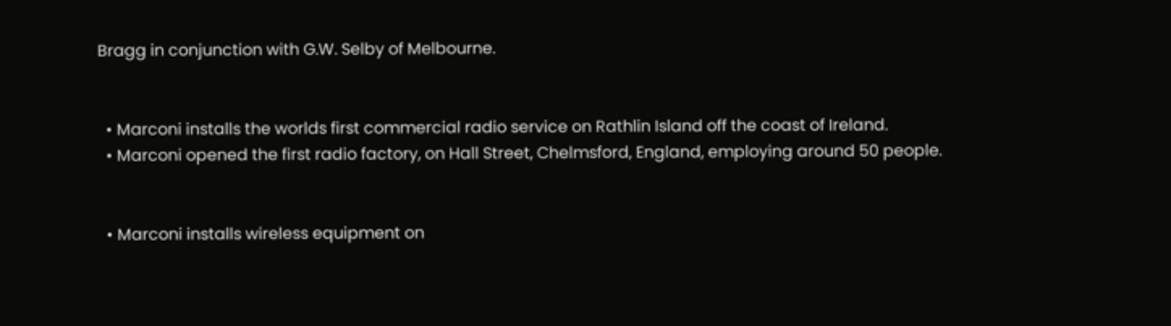Bragg in conjunction with G.W. Selby of Melbourne.


  • Marconi installs the worlds first commercial radio service on Rathlin Island off the coast of Ireland.
  • Marconi opened the first radio factory, on Hall Street, Chelmsford, England, employing around 50 people.


  • Marconi installs wireless equipment on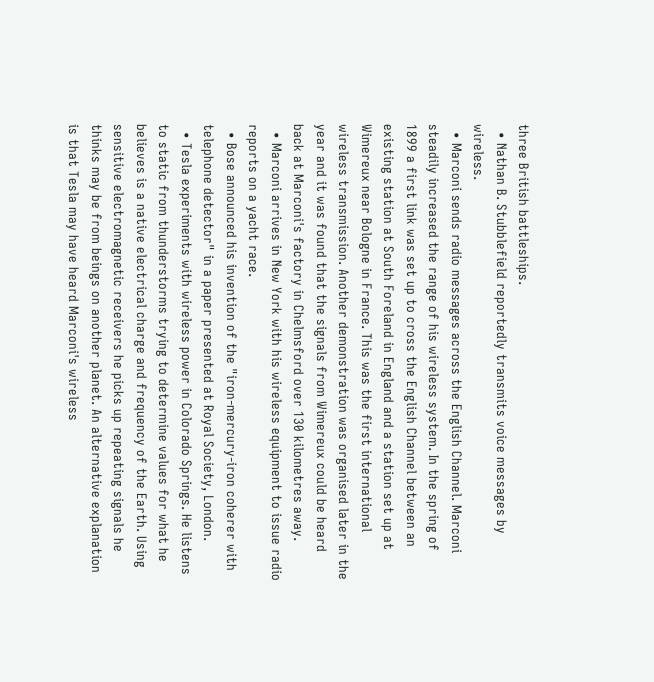three British battleships.
  • Nathan B. Stubblefield reportedly transmits voice messages by wireless.
  • Marconi sends radio messages across the English Channel. Marconi steadily increased the range of his wireless system. In the spring of 1899 a first link was set up to cross the English Channel between an existing station at South Foreland in England and a station set up at Wimereux near Bologne in France. This was the first international wireless transmission. Another demonstration was organised later in the year and it was found that the signals from Wimereux could be heard back at Marconi's factory in Chelmsford over 130 kilometres away.
  • Marconi arrives in New York with his wireless equipment to issue radio reports on a yacht race.
  • Bose announced his invention of the "iron-mercury-iron coherer with telephone detector" in a paper presented at Royal Society, London.
  • Tesla experiments with wireless power in Colorado Springs. He listens to static from thunderstorms trying to determine values for what he believes is a native electrical charge and frequency of the Earth. Using sensitive electromagnetic receivers he picks up repeating signals he thinks may be from beings on another planet. An alternative explanation is that Tesla may have heard Marconi's wireless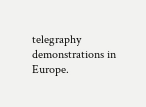telegraphy demonstrations in Europe.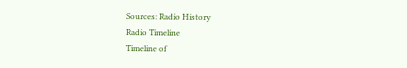Sources: Radio History
Radio Timeline
Timeline of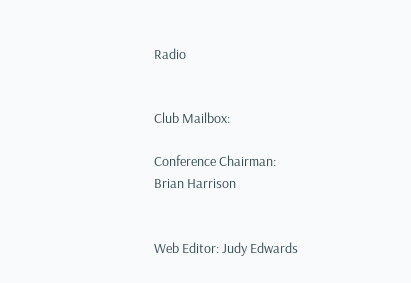Radio


Club Mailbox:

Conference Chairman:
Brian Harrison


Web Editor: Judy Edwards